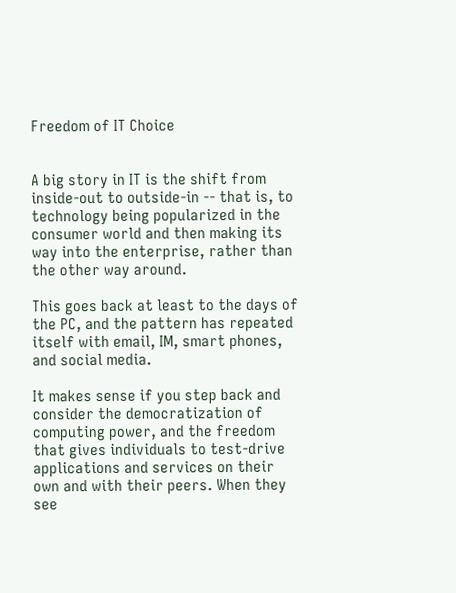Freedom of IT Choice


A big story in IT is the shift from inside-out to outside-in -- that is, to technology being popularized in the consumer world and then making its way into the enterprise, rather than the other way around.

This goes back at least to the days of the PC, and the pattern has repeated itself with email, IM, smart phones, and social media.

It makes sense if you step back and consider the democratization of computing power, and the freedom that gives individuals to test-drive applications and services on their own and with their peers. When they see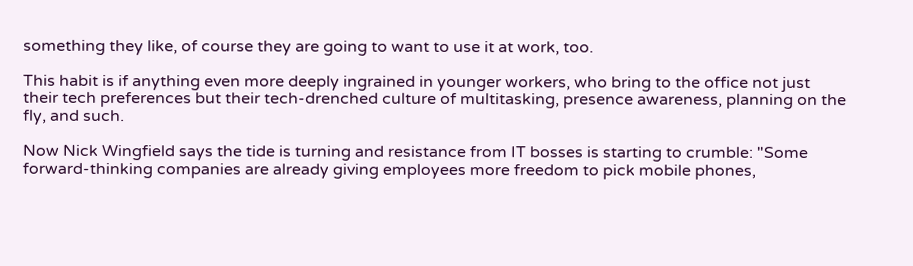something they like, of course they are going to want to use it at work, too.

This habit is if anything even more deeply ingrained in younger workers, who bring to the office not just their tech preferences but their tech-drenched culture of multitasking, presence awareness, planning on the fly, and such.

Now Nick Wingfield says the tide is turning and resistance from IT bosses is starting to crumble: "Some forward-thinking companies are already giving employees more freedom to pick mobile phones,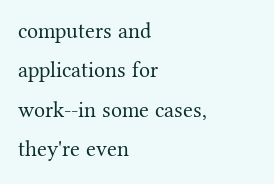computers and applications for work--in some cases, they're even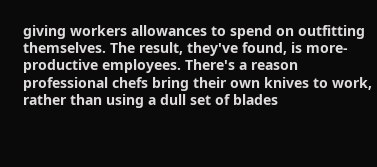giving workers allowances to spend on outfitting themselves. The result, they've found, is more-productive employees. There's a reason professional chefs bring their own knives to work, rather than using a dull set of blades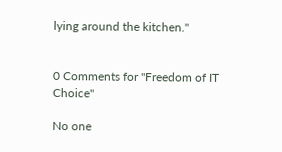lying around the kitchen."


0 Comments for "Freedom of IT Choice"

No one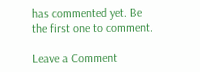has commented yet. Be the first one to comment.

Leave a Comment